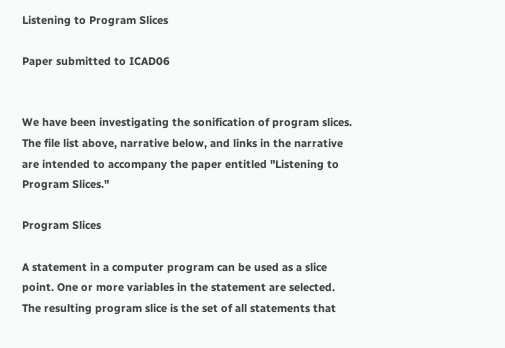Listening to Program Slices

Paper submitted to ICAD06


We have been investigating the sonification of program slices. The file list above, narrative below, and links in the narrative are intended to accompany the paper entitled "Listening to Program Slices."

Program Slices

A statement in a computer program can be used as a slice point. One or more variables in the statement are selected. The resulting program slice is the set of all statements that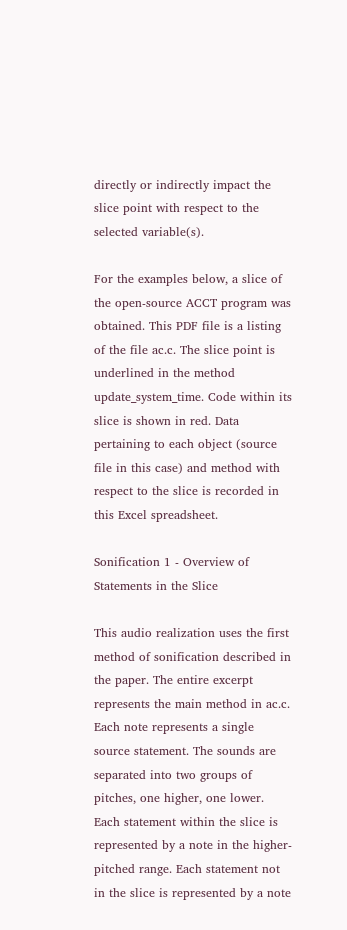directly or indirectly impact the slice point with respect to the selected variable(s).

For the examples below, a slice of the open-source ACCT program was obtained. This PDF file is a listing of the file ac.c. The slice point is underlined in the method update_system_time. Code within its slice is shown in red. Data pertaining to each object (source file in this case) and method with respect to the slice is recorded in this Excel spreadsheet.

Sonification 1 - Overview of Statements in the Slice

This audio realization uses the first method of sonification described in the paper. The entire excerpt represents the main method in ac.c. Each note represents a single source statement. The sounds are separated into two groups of pitches, one higher, one lower. Each statement within the slice is represented by a note in the higher-pitched range. Each statement not in the slice is represented by a note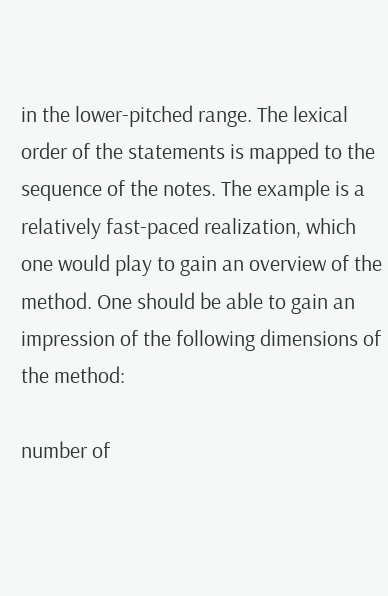in the lower-pitched range. The lexical order of the statements is mapped to the sequence of the notes. The example is a relatively fast-paced realization, which one would play to gain an overview of the method. One should be able to gain an impression of the following dimensions of the method:

number of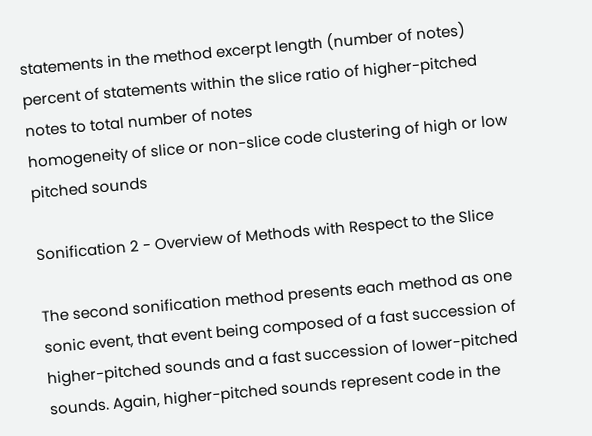statements in the method excerpt length (number of notes)
percent of statements within the slice ratio of higher-pitched notes to total number of notes
homogeneity of slice or non-slice code clustering of high or low pitched sounds

Sonification 2 - Overview of Methods with Respect to the Slice

The second sonification method presents each method as one sonic event, that event being composed of a fast succession of higher-pitched sounds and a fast succession of lower-pitched sounds. Again, higher-pitched sounds represent code in the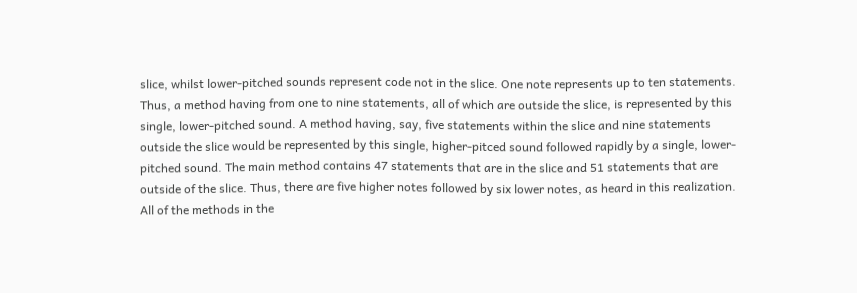slice, whilst lower-pitched sounds represent code not in the slice. One note represents up to ten statements. Thus, a method having from one to nine statements, all of which are outside the slice, is represented by this single, lower-pitched sound. A method having, say, five statements within the slice and nine statements outside the slice would be represented by this single, higher-pitced sound followed rapidly by a single, lower-pitched sound. The main method contains 47 statements that are in the slice and 51 statements that are outside of the slice. Thus, there are five higher notes followed by six lower notes, as heard in this realization. All of the methods in the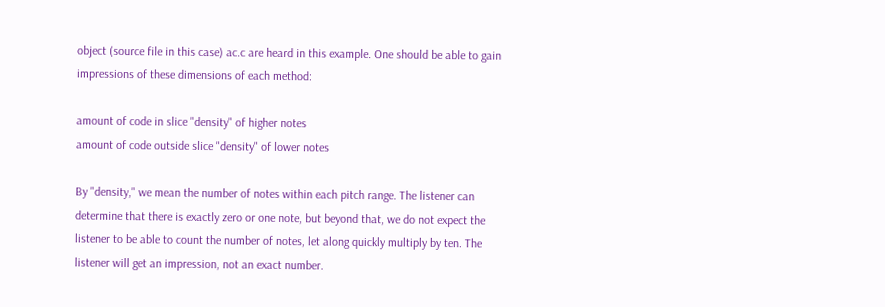object (source file in this case) ac.c are heard in this example. One should be able to gain impressions of these dimensions of each method:

amount of code in slice "density" of higher notes
amount of code outside slice "density" of lower notes

By "density," we mean the number of notes within each pitch range. The listener can determine that there is exactly zero or one note, but beyond that, we do not expect the listener to be able to count the number of notes, let along quickly multiply by ten. The listener will get an impression, not an exact number.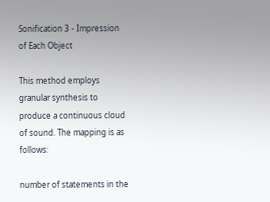Sonification 3 - Impression of Each Object

This method employs granular synthesis to produce a continuous cloud of sound. The mapping is as follows:

number of statements in the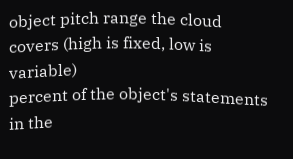object pitch range the cloud covers (high is fixed, low is variable)
percent of the object's statements in the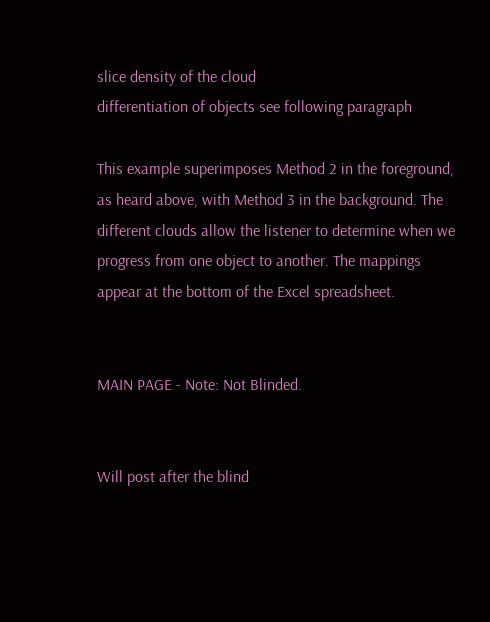slice density of the cloud
differentiation of objects see following paragraph

This example superimposes Method 2 in the foreground, as heard above, with Method 3 in the background. The different clouds allow the listener to determine when we progress from one object to another. The mappings appear at the bottom of the Excel spreadsheet.


MAIN PAGE - Note: Not Blinded.


Will post after the blind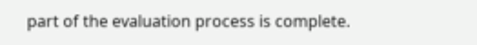part of the evaluation process is complete.